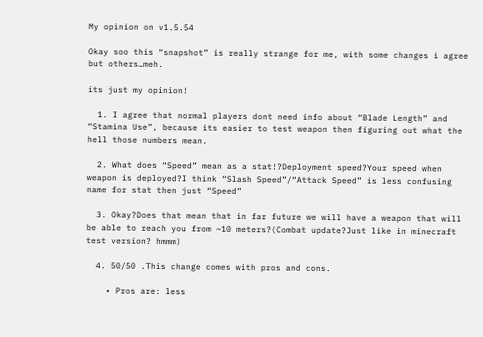My opinion on v1.5.54

Okay soo this “snapshot” is really strange for me, with some changes i agree but others…meh.

its just my opinion!

  1. I agree that normal players dont need info about “Blade Length” and “Stamina Use”, because its easier to test weapon then figuring out what the hell those numbers mean.

  2. What does “Speed” mean as a stat!?Deployment speed?Your speed when weapon is deployed?I think “Slash Speed”/“Attack Speed” is less confusing name for stat then just “Speed”

  3. Okay?Does that mean that in far future we will have a weapon that will be able to reach you from ~10 meters?(Combat update?Just like in minecraft test version? hmmm)

  4. 50/50 .This change comes with pros and cons.

    • Pros are: less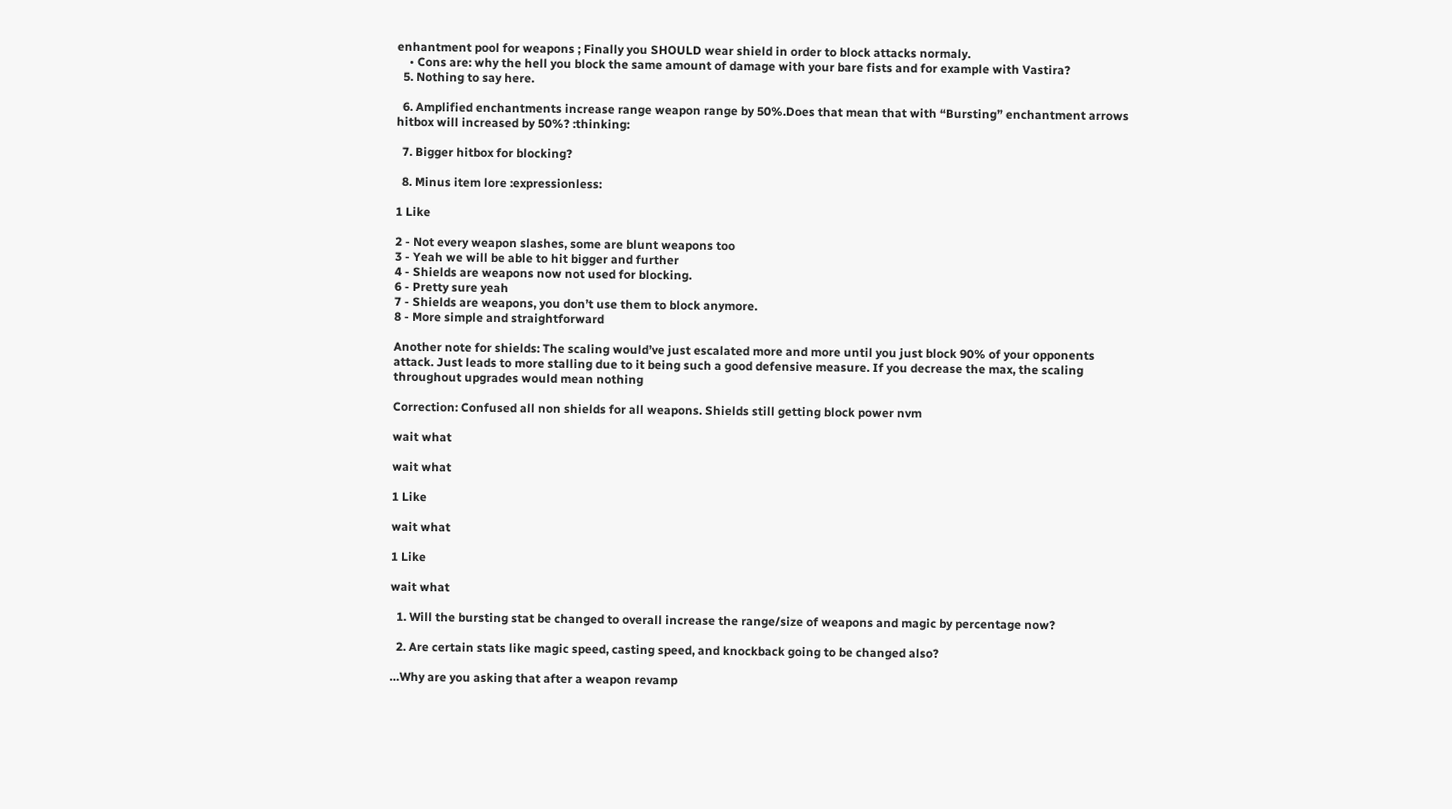enhantment pool for weapons ; Finally you SHOULD wear shield in order to block attacks normaly.
    • Cons are: why the hell you block the same amount of damage with your bare fists and for example with Vastira?
  5. Nothing to say here.

  6. Amplified enchantments increase range weapon range by 50%.Does that mean that with “Bursting” enchantment arrows hitbox will increased by 50%? :thinking:

  7. Bigger hitbox for blocking?

  8. Minus item lore :expressionless:

1 Like

2 - Not every weapon slashes, some are blunt weapons too
3 - Yeah we will be able to hit bigger and further
4 - Shields are weapons now not used for blocking.
6 - Pretty sure yeah
7 - Shields are weapons, you don’t use them to block anymore.
8 - More simple and straightforward

Another note for shields: The scaling would’ve just escalated more and more until you just block 90% of your opponents attack. Just leads to more stalling due to it being such a good defensive measure. If you decrease the max, the scaling throughout upgrades would mean nothing

Correction: Confused all non shields for all weapons. Shields still getting block power nvm

wait what

wait what

1 Like

wait what

1 Like

wait what

  1. Will the bursting stat be changed to overall increase the range/size of weapons and magic by percentage now?

  2. Are certain stats like magic speed, casting speed, and knockback going to be changed also?

…Why are you asking that after a weapon revamp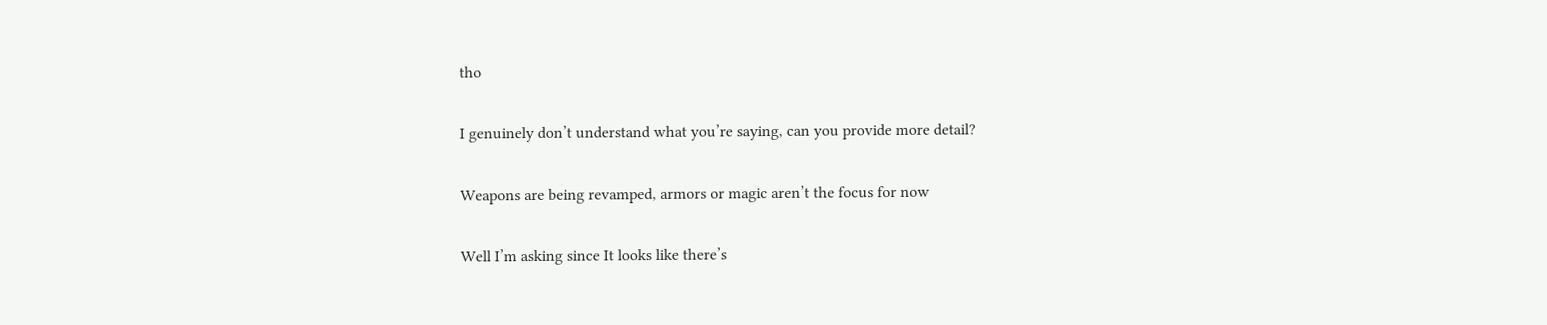tho

I genuinely don’t understand what you’re saying, can you provide more detail?

Weapons are being revamped, armors or magic aren’t the focus for now

Well I’m asking since It looks like there’s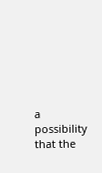a possibility that the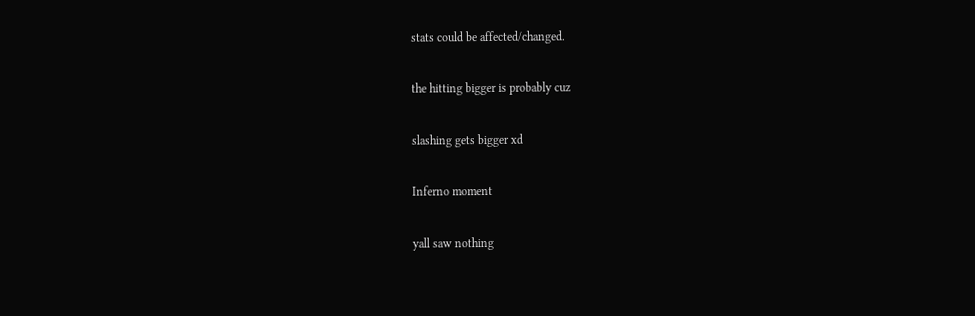stats could be affected/changed.

the hitting bigger is probably cuz

slashing gets bigger xd

Inferno moment

yall saw nothing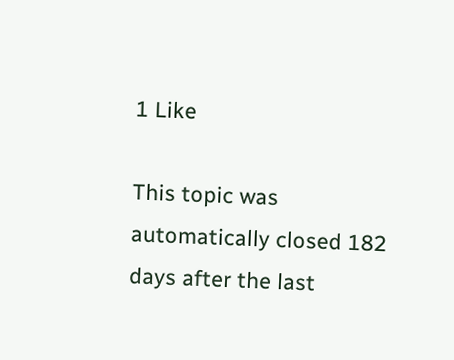1 Like

This topic was automatically closed 182 days after the last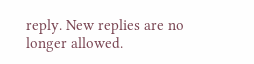reply. New replies are no longer allowed.